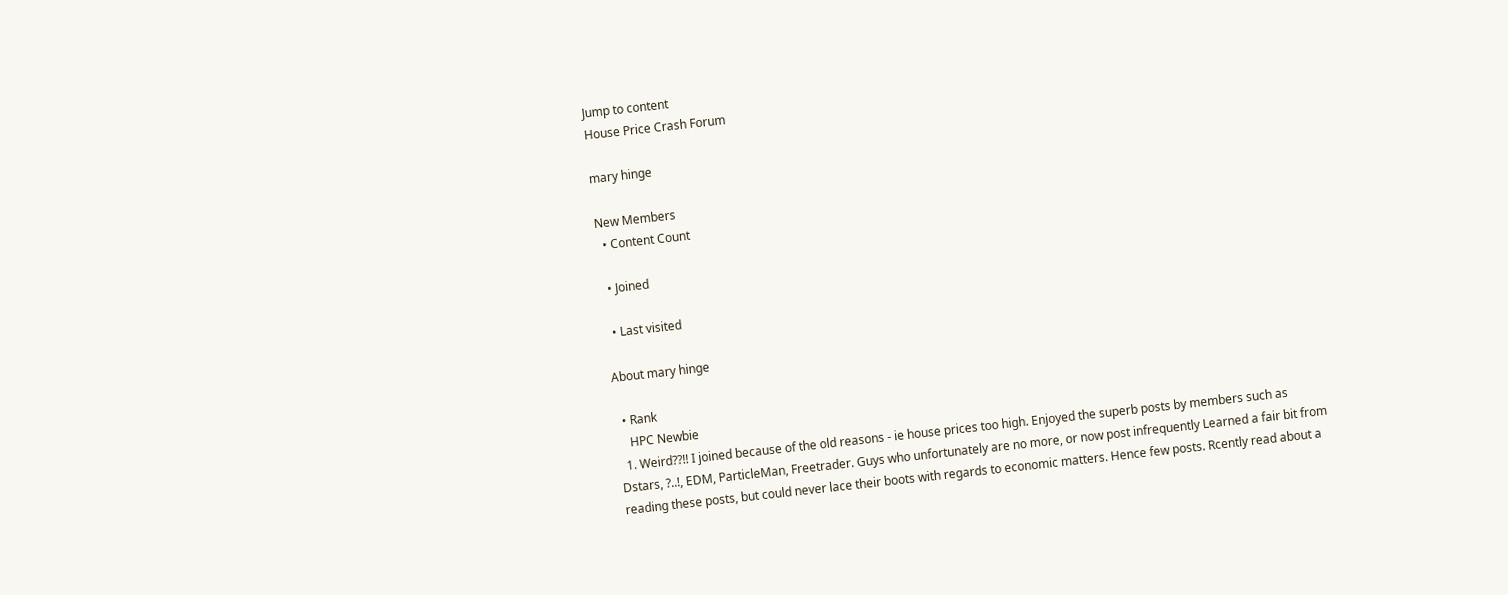Jump to content
House Price Crash Forum

mary hinge

New Members
  • Content Count

  • Joined

  • Last visited

About mary hinge

  • Rank
    HPC Newbie
  1. Weird??!! I joined because of the old reasons - ie house prices too high. Enjoyed the superb posts by members such as Dstars, ?..!, EDM, ParticleMan, Freetrader. Guys who unfortunately are no more, or now post infrequently Learned a fair bit from reading these posts, but could never lace their boots with regards to economic matters. Hence few posts. Rcently read about a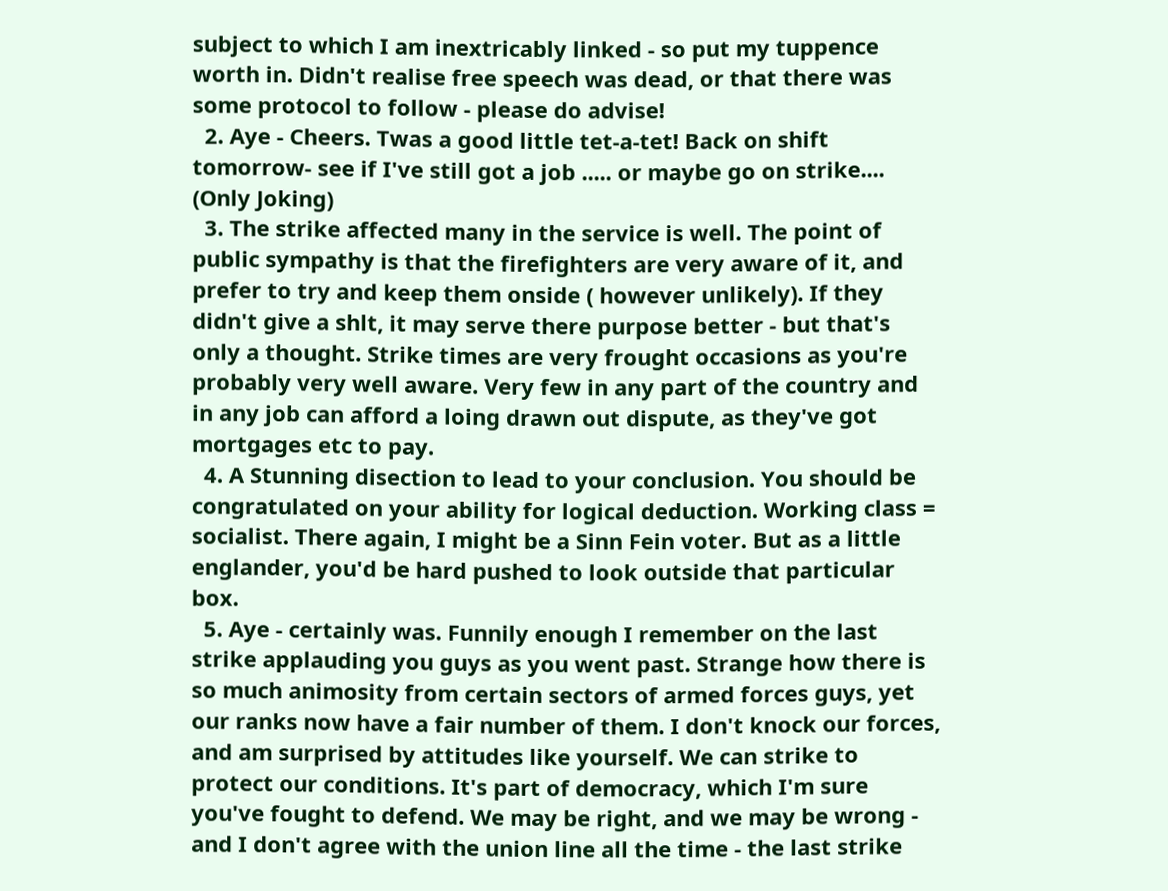subject to which I am inextricably linked - so put my tuppence worth in. Didn't realise free speech was dead, or that there was some protocol to follow - please do advise!
  2. Aye - Cheers. Twas a good little tet-a-tet! Back on shift tomorrow- see if I've still got a job ..... or maybe go on strike.... (Only Joking)
  3. The strike affected many in the service is well. The point of public sympathy is that the firefighters are very aware of it, and prefer to try and keep them onside ( however unlikely). If they didn't give a shlt, it may serve there purpose better - but that's only a thought. Strike times are very frought occasions as you're probably very well aware. Very few in any part of the country and in any job can afford a loing drawn out dispute, as they've got mortgages etc to pay.
  4. A Stunning disection to lead to your conclusion. You should be congratulated on your ability for logical deduction. Working class = socialist. There again, I might be a Sinn Fein voter. But as a little englander, you'd be hard pushed to look outside that particular box.
  5. Aye - certainly was. Funnily enough I remember on the last strike applauding you guys as you went past. Strange how there is so much animosity from certain sectors of armed forces guys, yet our ranks now have a fair number of them. I don't knock our forces, and am surprised by attitudes like yourself. We can strike to protect our conditions. It's part of democracy, which I'm sure you've fought to defend. We may be right, and we may be wrong - and I don't agree with the union line all the time - the last strike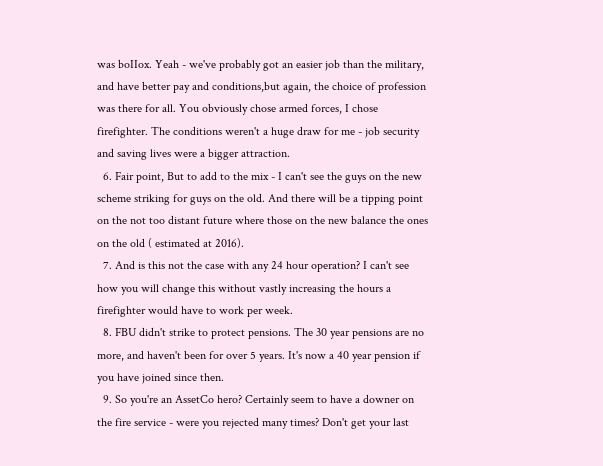was boIIox. Yeah - we've probably got an easier job than the military, and have better pay and conditions,but again, the choice of profession was there for all. You obviously chose armed forces, I chose firefighter. The conditions weren't a huge draw for me - job security and saving lives were a bigger attraction.
  6. Fair point, But to add to the mix - I can't see the guys on the new scheme striking for guys on the old. And there will be a tipping point on the not too distant future where those on the new balance the ones on the old ( estimated at 2016).
  7. And is this not the case with any 24 hour operation? I can't see how you will change this without vastly increasing the hours a firefighter would have to work per week.
  8. FBU didn't strike to protect pensions. The 30 year pensions are no more, and haven't been for over 5 years. It's now a 40 year pension if you have joined since then.
  9. So you're an AssetCo hero? Certainly seem to have a downer on the fire service - were you rejected many times? Don't get your last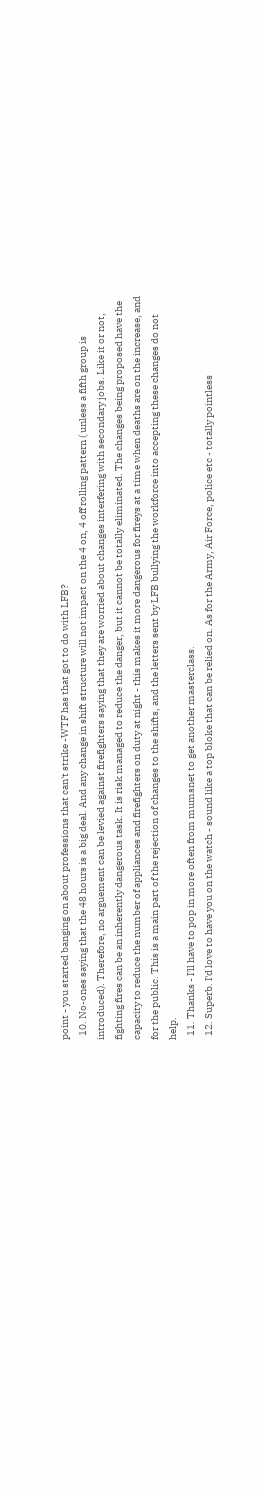point - you started banging on about professions that can't strike -WTF has that got to do with LFB?
  10. No-ones saying that the 48 hours is a big deal. And any change in shift structure will not impact on the 4 on, 4 off rolling pattern ( unless a fifth group is introduced). Therefore, no arguement can be levied against firefighters saying that they are worried about changes interfering with secondary jobs. Like it or not, fighting fires can be an inherently dangerous task. It is risk managed to reduce the danger, but it cannot be totally eliminated. The changes being proposed have the capacity to reduce the number of appliances and firefighters on duty at night - this makes it more dangerous for fireys at a time when deaths are on the increase, and for the public. This is a main part of the rejection of changes to the shifts, and the letters sent by LFB bullying the workforce into accepting these changes do not help.
  11. Thanks - I'll have to pop in more often from mumsnet to get another masterclass.
  12. Superb. I'd love to have you on the watch - sound like a top bloke that can be relied on. As for the Army, Air Force, police etc - totally pointless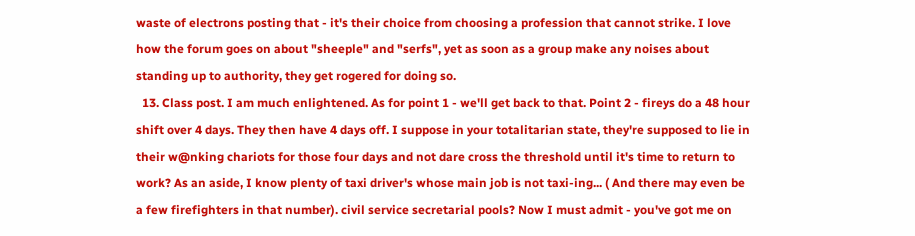waste of electrons posting that - it's their choice from choosing a profession that cannot strike. I love how the forum goes on about "sheeple" and "serfs", yet as soon as a group make any noises about standing up to authority, they get rogered for doing so.
  13. Class post. I am much enlightened. As for point 1 - we'll get back to that. Point 2 - fireys do a 48 hour shift over 4 days. They then have 4 days off. I suppose in your totalitarian state, they're supposed to lie in their w@nking chariots for those four days and not dare cross the threshold until it's time to return to work? As an aside, I know plenty of taxi driver's whose main job is not taxi-ing... ( And there may even be a few firefighters in that number). civil service secretarial pools? Now I must admit - you've got me on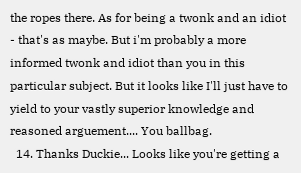the ropes there. As for being a twonk and an idiot - that's as maybe. But i'm probably a more informed twonk and idiot than you in this particular subject. But it looks like I'll just have to yield to your vastly superior knowledge and reasoned arguement.... You ballbag.
  14. Thanks Duckie... Looks like you're getting a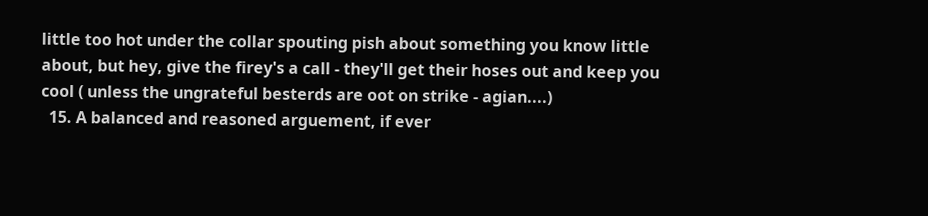little too hot under the collar spouting pish about something you know little about, but hey, give the firey's a call - they'll get their hoses out and keep you cool ( unless the ungrateful besterds are oot on strike - agian....)
  15. A balanced and reasoned arguement, if ever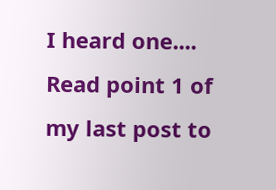I heard one.... Read point 1 of my last post to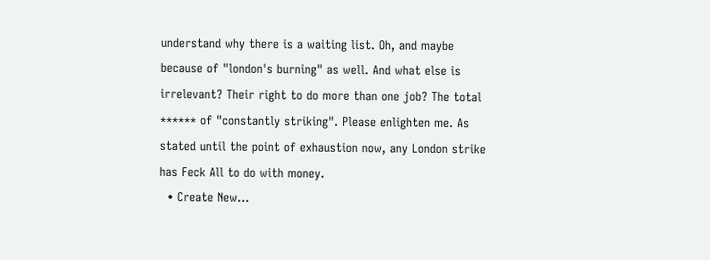understand why there is a waiting list. Oh, and maybe because of "london's burning" as well. And what else is irrelevant? Their right to do more than one job? The total ****** of "constantly striking". Please enlighten me. As stated until the point of exhaustion now, any London strike has Feck All to do with money.
  • Create New...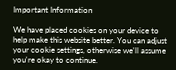Important Information

We have placed cookies on your device to help make this website better. You can adjust your cookie settings, otherwise we'll assume you're okay to continue.